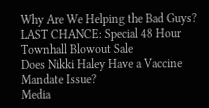Why Are We Helping the Bad Guys?
LAST CHANCE: Special 48 Hour Townhall Blowout Sale
Does Nikki Haley Have a Vaccine Mandate Issue?
Media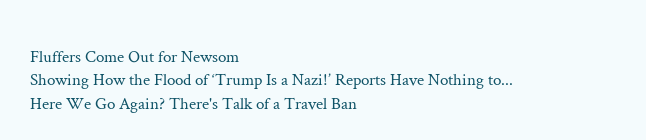Fluffers Come Out for Newsom
Showing How the Flood of ‘Trump Is a Nazi!’ Reports Have Nothing to...
Here We Go Again? There's Talk of a Travel Ban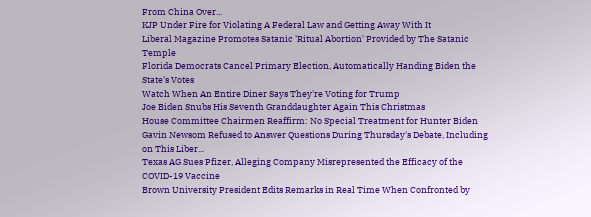From China Over...
KJP Under Fire for Violating A Federal Law and Getting Away With It
Liberal Magazine Promotes Satanic 'Ritual Abortion' Provided by The Satanic Temple
Florida Democrats Cancel Primary Election, Automatically Handing Biden the State's Votes
Watch When An Entire Diner Says They're Voting for Trump
Joe Biden Snubs His Seventh Granddaughter Again This Christmas
House Committee Chairmen Reaffirm: No Special Treatment for Hunter Biden
Gavin Newsom Refused to Answer Questions During Thursday's Debate, Including on This Liber...
Texas AG Sues Pfizer, Alleging Company Misrepresented the Efficacy of the COVID-19 Vaccine
Brown University President Edits Remarks in Real Time When Confronted by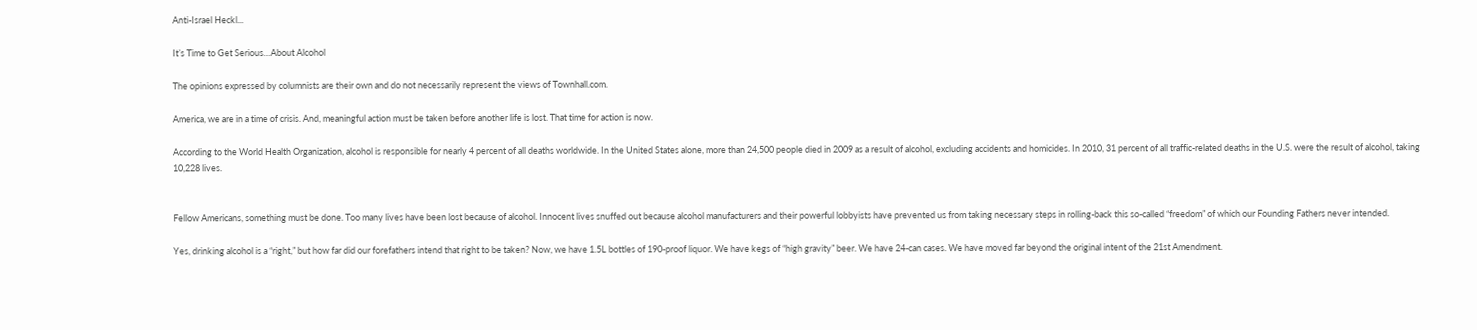Anti-Israel Heckl...

It’s Time to Get Serious…About Alcohol

The opinions expressed by columnists are their own and do not necessarily represent the views of Townhall.com.

America, we are in a time of crisis. And, meaningful action must be taken before another life is lost. That time for action is now.

According to the World Health Organization, alcohol is responsible for nearly 4 percent of all deaths worldwide. In the United States alone, more than 24,500 people died in 2009 as a result of alcohol, excluding accidents and homicides. In 2010, 31 percent of all traffic-related deaths in the U.S. were the result of alcohol, taking 10,228 lives.


Fellow Americans, something must be done. Too many lives have been lost because of alcohol. Innocent lives snuffed out because alcohol manufacturers and their powerful lobbyists have prevented us from taking necessary steps in rolling-back this so-called “freedom” of which our Founding Fathers never intended.

Yes, drinking alcohol is a “right,” but how far did our forefathers intend that right to be taken? Now, we have 1.5L bottles of 190-proof liquor. We have kegs of “high gravity” beer. We have 24-can cases. We have moved far beyond the original intent of the 21st Amendment.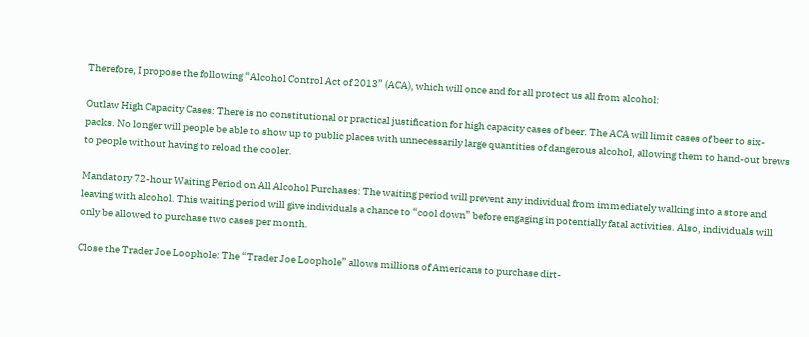Therefore, I propose the following “Alcohol Control Act of 2013” (ACA), which will once and for all protect us all from alcohol:

Outlaw High Capacity Cases: There is no constitutional or practical justification for high capacity cases of beer. The ACA will limit cases of beer to six-packs. No longer will people be able to show up to public places with unnecessarily large quantities of dangerous alcohol, allowing them to hand-out brews to people without having to reload the cooler.

Mandatory 72-hour Waiting Period on All Alcohol Purchases: The waiting period will prevent any individual from immediately walking into a store and leaving with alcohol. This waiting period will give individuals a chance to “cool down” before engaging in potentially fatal activities. Also, individuals will only be allowed to purchase two cases per month.

Close the Trader Joe Loophole: The “Trader Joe Loophole” allows millions of Americans to purchase dirt-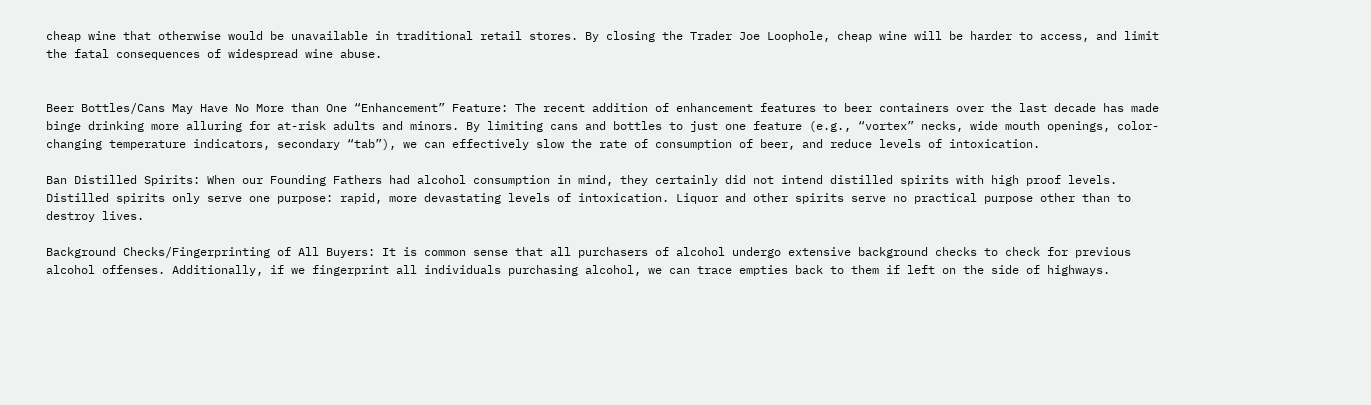cheap wine that otherwise would be unavailable in traditional retail stores. By closing the Trader Joe Loophole, cheap wine will be harder to access, and limit the fatal consequences of widespread wine abuse.


Beer Bottles/Cans May Have No More than One “Enhancement” Feature: The recent addition of enhancement features to beer containers over the last decade has made binge drinking more alluring for at-risk adults and minors. By limiting cans and bottles to just one feature (e.g., “vortex” necks, wide mouth openings, color-changing temperature indicators, secondary “tab”), we can effectively slow the rate of consumption of beer, and reduce levels of intoxication.

Ban Distilled Spirits: When our Founding Fathers had alcohol consumption in mind, they certainly did not intend distilled spirits with high proof levels. Distilled spirits only serve one purpose: rapid, more devastating levels of intoxication. Liquor and other spirits serve no practical purpose other than to destroy lives.

Background Checks/Fingerprinting of All Buyers: It is common sense that all purchasers of alcohol undergo extensive background checks to check for previous alcohol offenses. Additionally, if we fingerprint all individuals purchasing alcohol, we can trace empties back to them if left on the side of highways.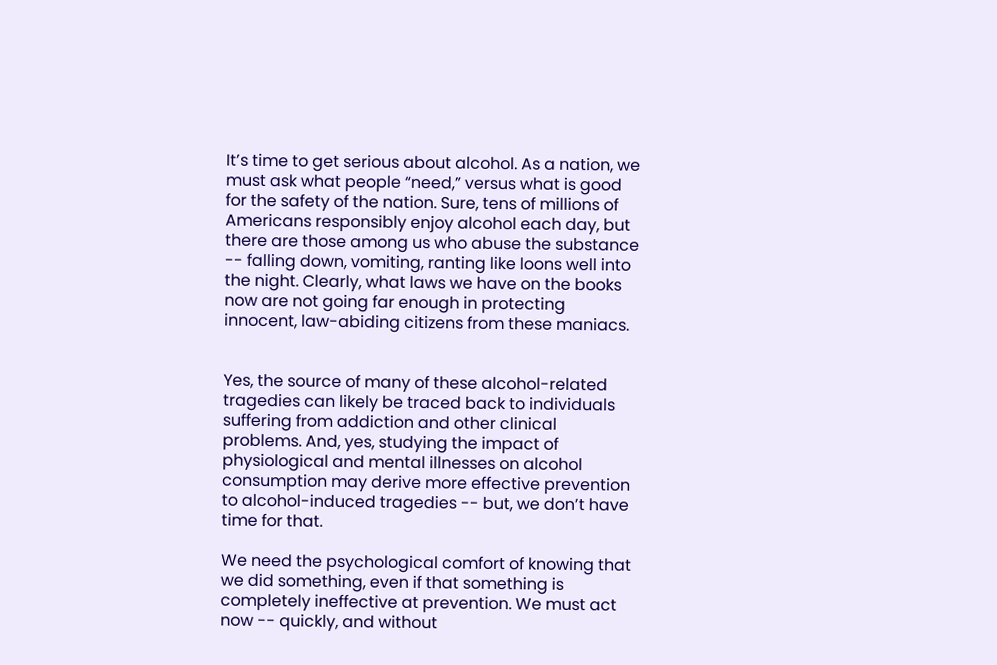It’s time to get serious about alcohol. As a nation, we must ask what people “need,” versus what is good for the safety of the nation. Sure, tens of millions of Americans responsibly enjoy alcohol each day, but there are those among us who abuse the substance -- falling down, vomiting, ranting like loons well into the night. Clearly, what laws we have on the books now are not going far enough in protecting innocent, law-abiding citizens from these maniacs.


Yes, the source of many of these alcohol-related tragedies can likely be traced back to individuals suffering from addiction and other clinical problems. And, yes, studying the impact of physiological and mental illnesses on alcohol consumption may derive more effective prevention to alcohol-induced tragedies -- but, we don’t have time for that.

We need the psychological comfort of knowing that we did something, even if that something is completely ineffective at prevention. We must act now -- quickly, and without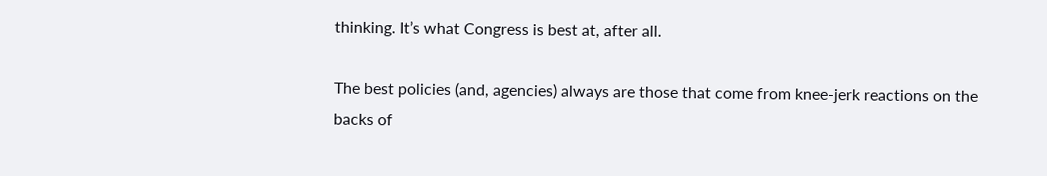thinking. It’s what Congress is best at, after all.

The best policies (and, agencies) always are those that come from knee-jerk reactions on the backs of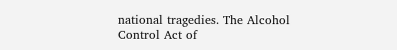national tragedies. The Alcohol Control Act of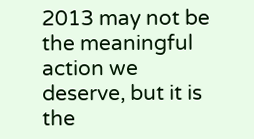2013 may not be the meaningful action we deserve, but it is the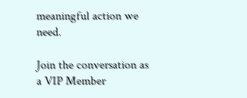meaningful action we need.

Join the conversation as a VIP Member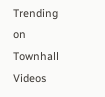Trending on Townhall Videos